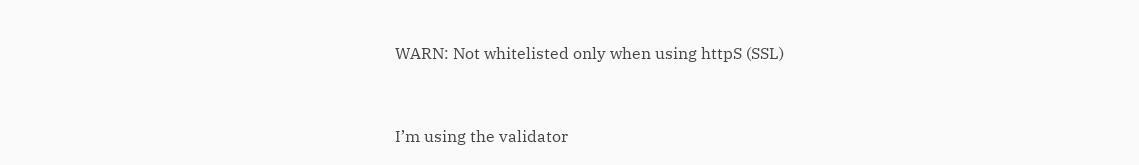WARN: Not whitelisted only when using httpS (SSL)



I’m using the validator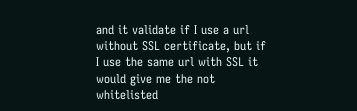and it validate if I use a url without SSL certificate, but if I use the same url with SSL it would give me the not whitelisted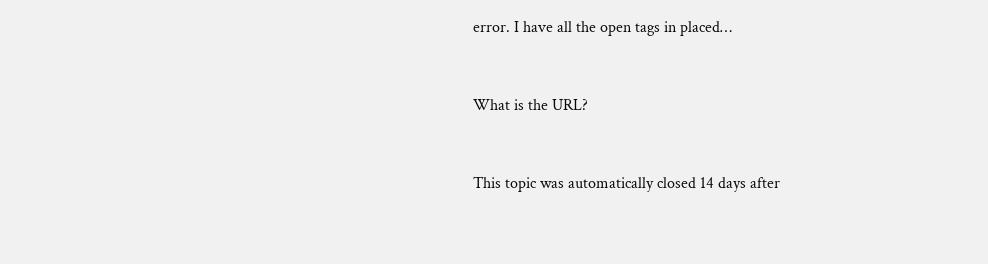error. I have all the open tags in placed…


What is the URL?


This topic was automatically closed 14 days after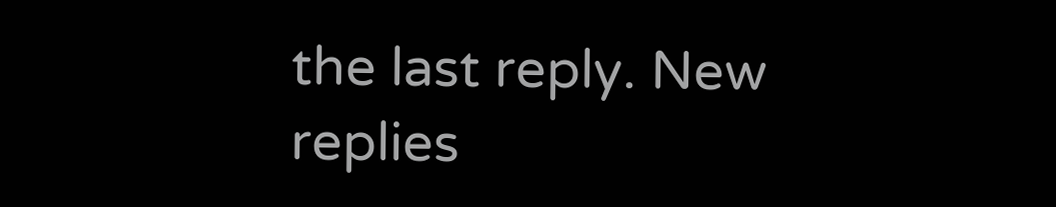the last reply. New replies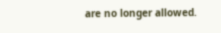are no longer allowed.